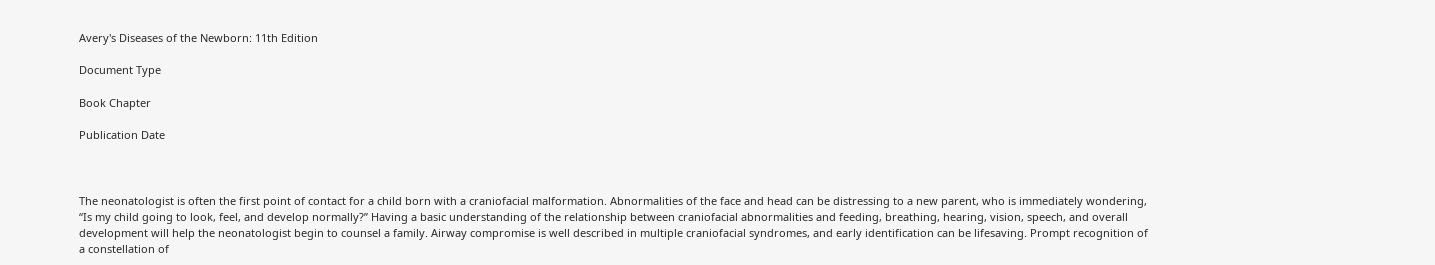Avery's Diseases of the Newborn: 11th Edition

Document Type

Book Chapter

Publication Date



The neonatologist is often the first point of contact for a child born with a craniofacial malformation. Abnormalities of the face and head can be distressing to a new parent, who is immediately wondering, “Is my child going to look, feel, and develop normally?” Having a basic understanding of the relationship between craniofacial abnormalities and feeding, breathing, hearing, vision, speech, and overall development will help the neonatologist begin to counsel a family. Airway compromise is well described in multiple craniofacial syndromes, and early identification can be lifesaving. Prompt recognition of a constellation of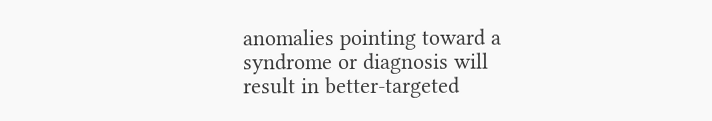anomalies pointing toward a syndrome or diagnosis will result in better-targeted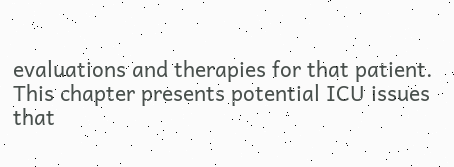evaluations and therapies for that patient. This chapter presents potential ICU issues that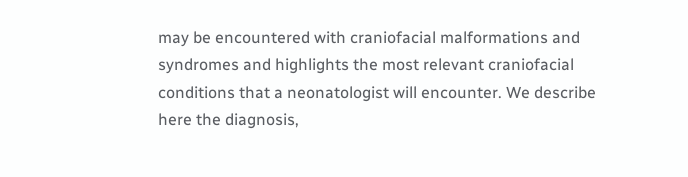may be encountered with craniofacial malformations and syndromes and highlights the most relevant craniofacial conditions that a neonatologist will encounter. We describe here the diagnosis,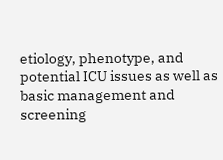etiology, phenotype, and potential ICU issues as well as basic management and screening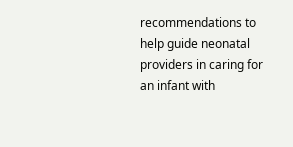recommendations to help guide neonatal providers in caring for an infant with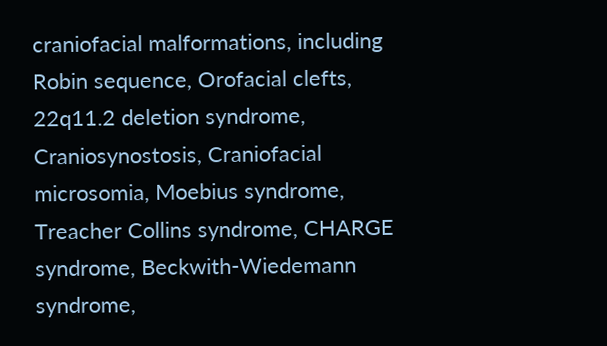craniofacial malformations, including Robin sequence, Orofacial clefts, 22q11.2 deletion syndrome, Craniosynostosis, Craniofacial microsomia, Moebius syndrome, Treacher Collins syndrome, CHARGE syndrome, Beckwith-Wiedemann syndrome,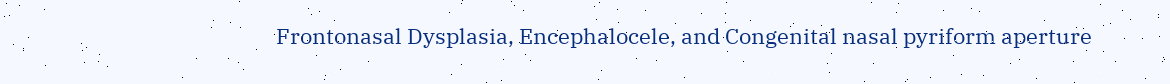Frontonasal Dysplasia, Encephalocele, and Congenital nasal pyriform aperture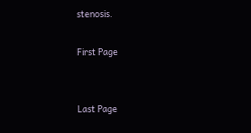stenosis.

First Page


Last Page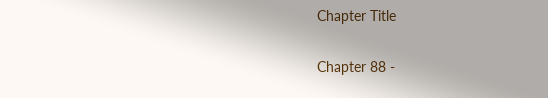Chapter Title

Chapter 88 -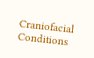Craniofacial Conditions